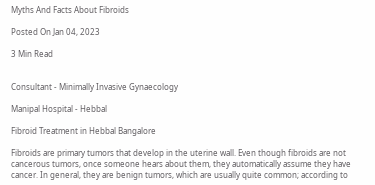Myths And Facts About Fibroids

Posted On Jan 04, 2023

3 Min Read


Consultant - Minimally Invasive Gynaecology

Manipal Hospital - Hebbal

Fibroid Treatment in Hebbal Bangalore

Fibroids are primary tumors that develop in the uterine wall. Even though fibroids are not cancerous tumors, once someone hears about them, they automatically assume they have cancer. In general, they are benign tumors, which are usually quite common; according to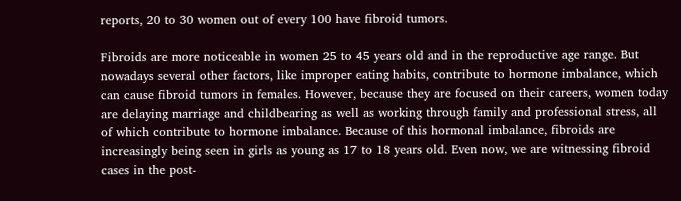reports, 20 to 30 women out of every 100 have fibroid tumors.

Fibroids are more noticeable in women 25 to 45 years old and in the reproductive age range. But nowadays several other factors, like improper eating habits, contribute to hormone imbalance, which can cause fibroid tumors in females. However, because they are focused on their careers, women today are delaying marriage and childbearing as well as working through family and professional stress, all of which contribute to hormone imbalance. Because of this hormonal imbalance, fibroids are increasingly being seen in girls as young as 17 to 18 years old. Even now, we are witnessing fibroid cases in the post-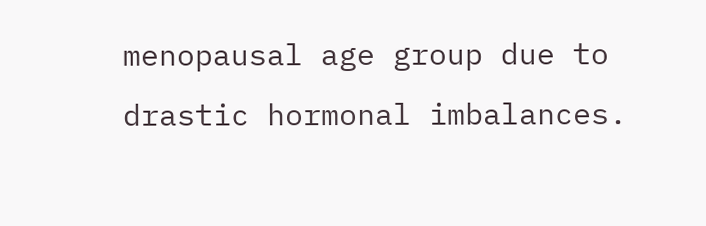menopausal age group due to drastic hormonal imbalances.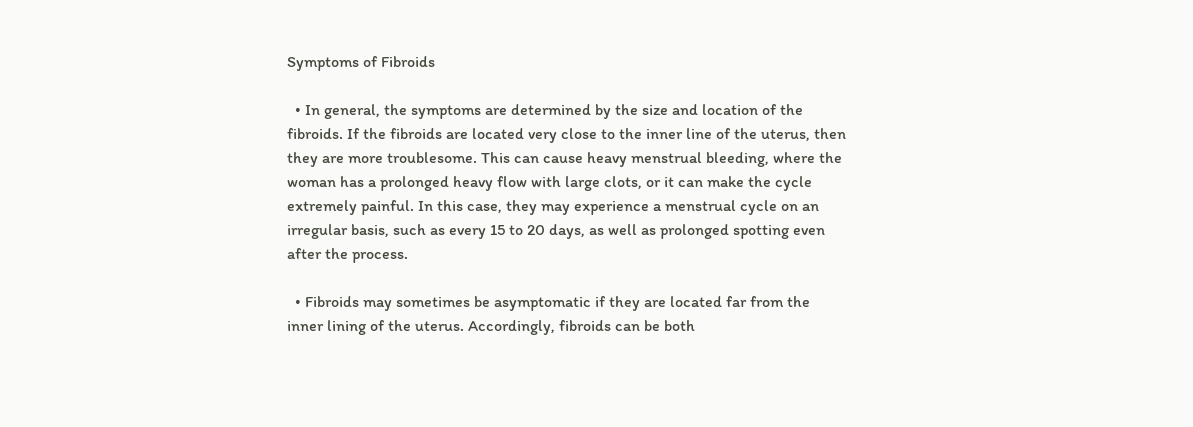Symptoms of Fibroids

  • In general, the symptoms are determined by the size and location of the fibroids. If the fibroids are located very close to the inner line of the uterus, then they are more troublesome. This can cause heavy menstrual bleeding, where the woman has a prolonged heavy flow with large clots, or it can make the cycle extremely painful. In this case, they may experience a menstrual cycle on an irregular basis, such as every 15 to 20 days, as well as prolonged spotting even after the process.

  • Fibroids may sometimes be asymptomatic if they are located far from the inner lining of the uterus. Accordingly, fibroids can be both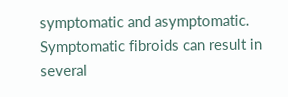symptomatic and asymptomatic. Symptomatic fibroids can result in several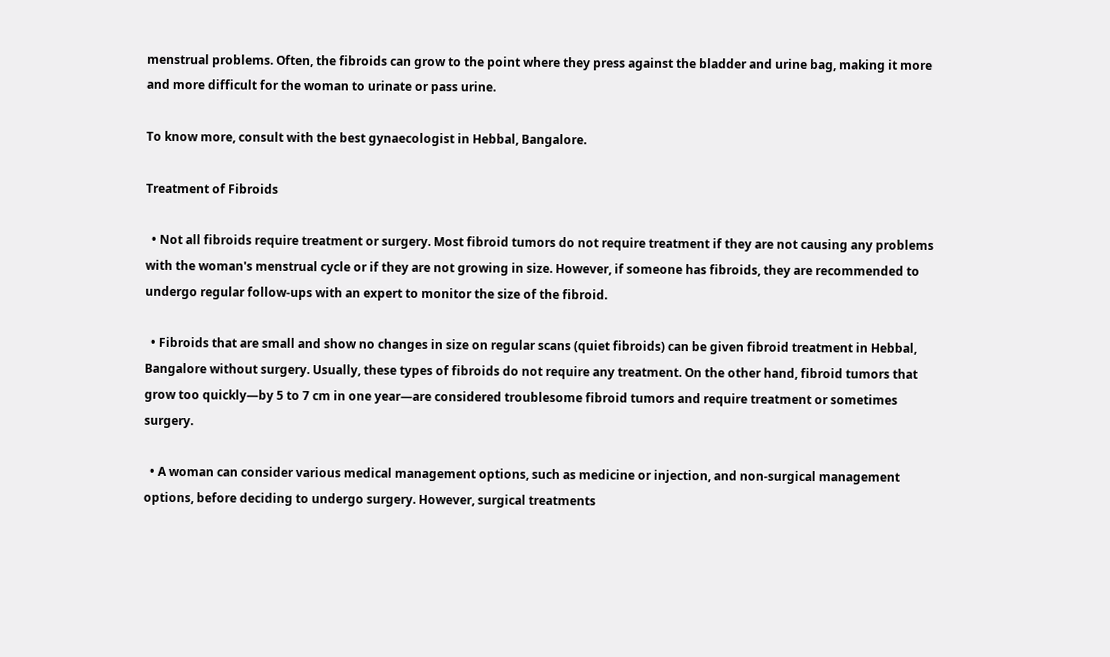menstrual problems. Often, the fibroids can grow to the point where they press against the bladder and urine bag, making it more and more difficult for the woman to urinate or pass urine.

To know more, consult with the best gynaecologist in Hebbal, Bangalore.

Treatment of Fibroids

  • Not all fibroids require treatment or surgery. Most fibroid tumors do not require treatment if they are not causing any problems with the woman's menstrual cycle or if they are not growing in size. However, if someone has fibroids, they are recommended to undergo regular follow-ups with an expert to monitor the size of the fibroid.

  • Fibroids that are small and show no changes in size on regular scans (quiet fibroids) can be given fibroid treatment in Hebbal, Bangalore without surgery. Usually, these types of fibroids do not require any treatment. On the other hand, fibroid tumors that grow too quickly—by 5 to 7 cm in one year—are considered troublesome fibroid tumors and require treatment or sometimes surgery.

  • A woman can consider various medical management options, such as medicine or injection, and non-surgical management options, before deciding to undergo surgery. However, surgical treatments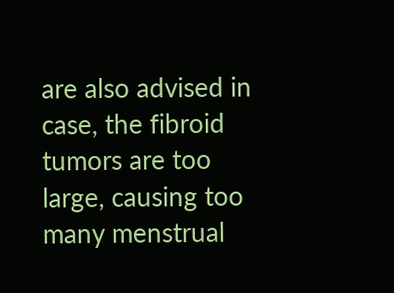are also advised in case, the fibroid tumors are too large, causing too many menstrual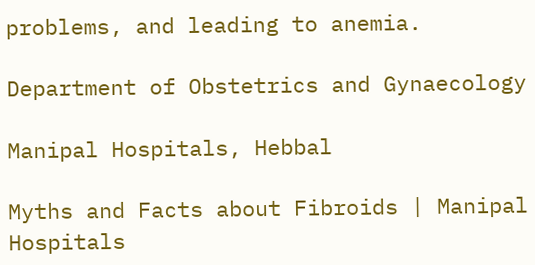problems, and leading to anemia.

Department of Obstetrics and Gynaecology

Manipal Hospitals, Hebbal

Myths and Facts about Fibroids | Manipal Hospitals